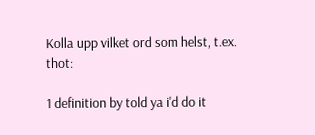Kolla upp vilket ord som helst, t.ex. thot:

1 definition by told ya i'd do it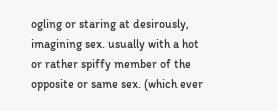ogling or staring at desirously, imagining sex. usually with a hot or rather spiffy member of the opposite or same sex. (which ever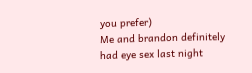you prefer)
Me and brandon definitely had eye sex last night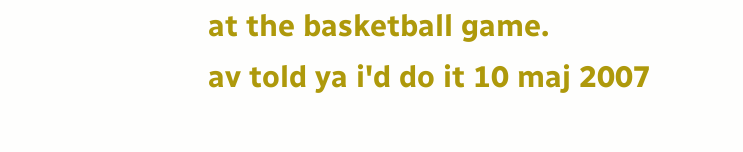at the basketball game.
av told ya i'd do it 10 maj 2007